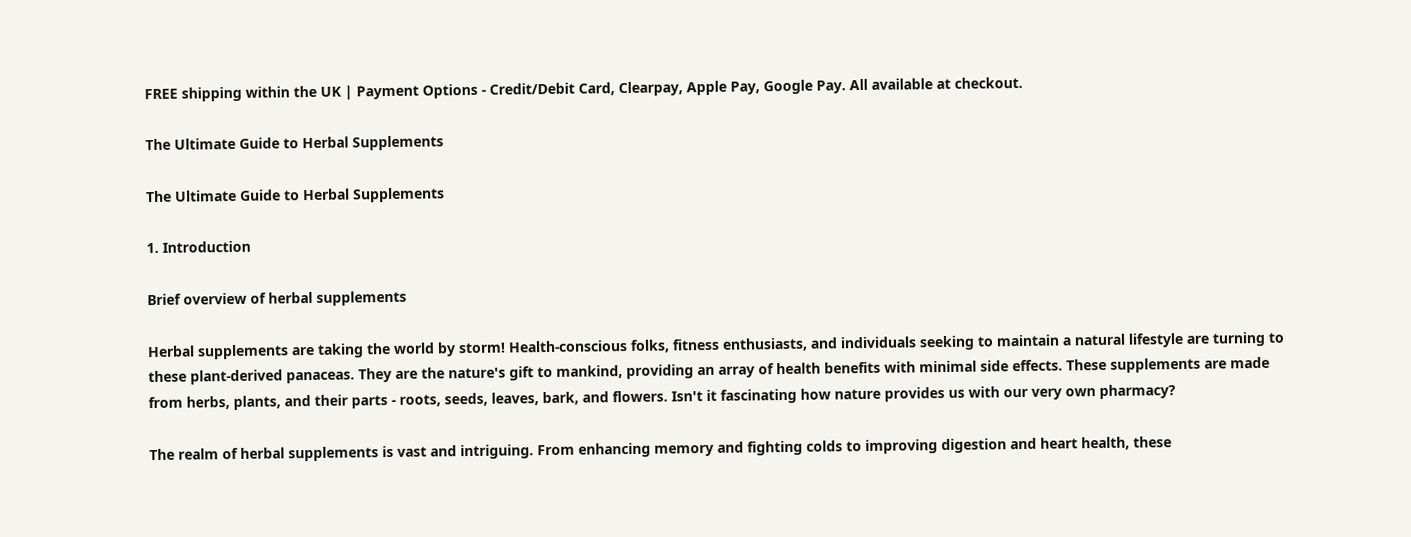FREE shipping within the UK | Payment Options - Credit/Debit Card, Clearpay, Apple Pay, Google Pay. All available at checkout.

The Ultimate Guide to Herbal Supplements

The Ultimate Guide to Herbal Supplements

1. Introduction

Brief overview of herbal supplements

Herbal supplements are taking the world by storm! Health-conscious folks, fitness enthusiasts, and individuals seeking to maintain a natural lifestyle are turning to these plant-derived panaceas. They are the nature's gift to mankind, providing an array of health benefits with minimal side effects. These supplements are made from herbs, plants, and their parts - roots, seeds, leaves, bark, and flowers. Isn't it fascinating how nature provides us with our very own pharmacy?

The realm of herbal supplements is vast and intriguing. From enhancing memory and fighting colds to improving digestion and heart health, these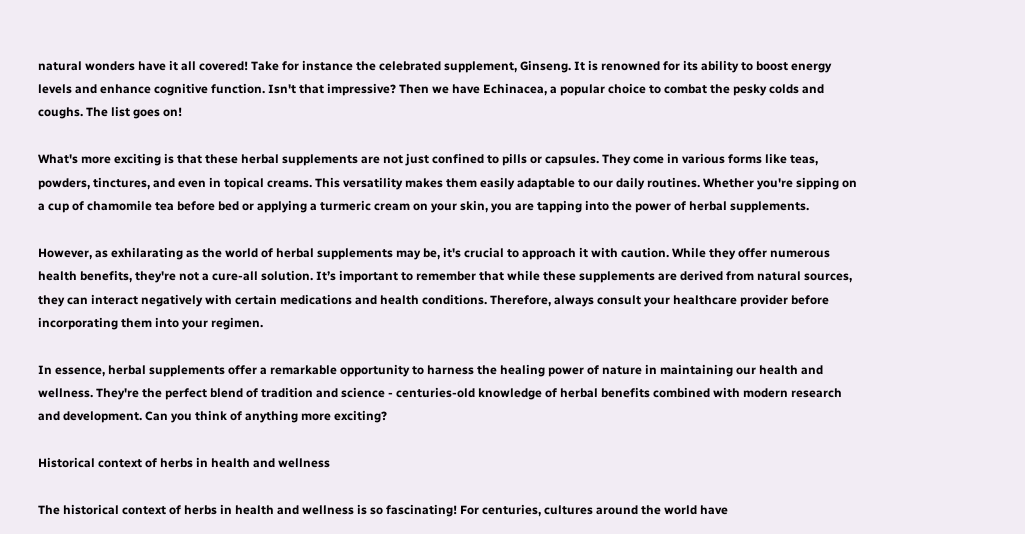natural wonders have it all covered! Take for instance the celebrated supplement, Ginseng. It is renowned for its ability to boost energy levels and enhance cognitive function. Isn't that impressive? Then we have Echinacea, a popular choice to combat the pesky colds and coughs. The list goes on!

What's more exciting is that these herbal supplements are not just confined to pills or capsules. They come in various forms like teas, powders, tinctures, and even in topical creams. This versatility makes them easily adaptable to our daily routines. Whether you're sipping on a cup of chamomile tea before bed or applying a turmeric cream on your skin, you are tapping into the power of herbal supplements.

However, as exhilarating as the world of herbal supplements may be, it's crucial to approach it with caution. While they offer numerous health benefits, they're not a cure-all solution. It’s important to remember that while these supplements are derived from natural sources, they can interact negatively with certain medications and health conditions. Therefore, always consult your healthcare provider before incorporating them into your regimen.

In essence, herbal supplements offer a remarkable opportunity to harness the healing power of nature in maintaining our health and wellness. They're the perfect blend of tradition and science - centuries-old knowledge of herbal benefits combined with modern research and development. Can you think of anything more exciting?

Historical context of herbs in health and wellness

The historical context of herbs in health and wellness is so fascinating! For centuries, cultures around the world have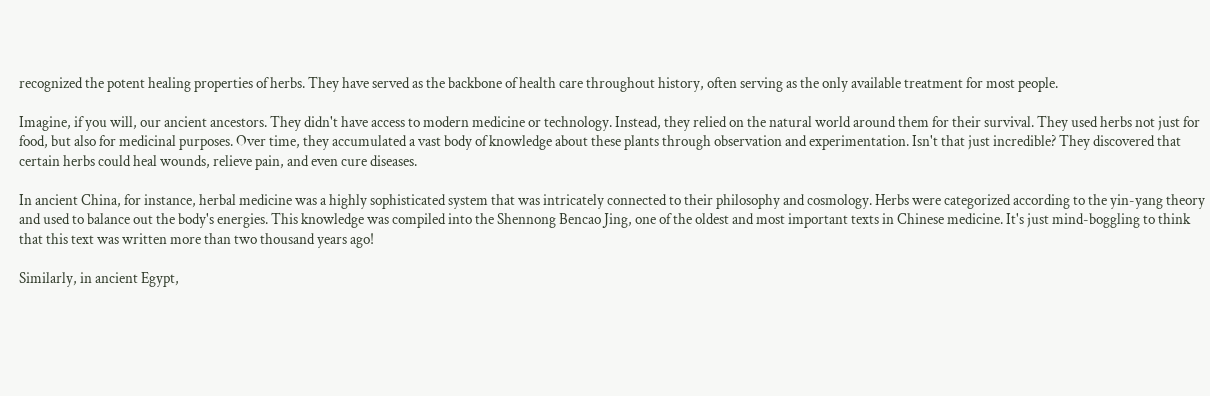recognized the potent healing properties of herbs. They have served as the backbone of health care throughout history, often serving as the only available treatment for most people.

Imagine, if you will, our ancient ancestors. They didn't have access to modern medicine or technology. Instead, they relied on the natural world around them for their survival. They used herbs not just for food, but also for medicinal purposes. Over time, they accumulated a vast body of knowledge about these plants through observation and experimentation. Isn't that just incredible? They discovered that certain herbs could heal wounds, relieve pain, and even cure diseases.

In ancient China, for instance, herbal medicine was a highly sophisticated system that was intricately connected to their philosophy and cosmology. Herbs were categorized according to the yin-yang theory and used to balance out the body's energies. This knowledge was compiled into the Shennong Bencao Jing, one of the oldest and most important texts in Chinese medicine. It's just mind-boggling to think that this text was written more than two thousand years ago!

Similarly, in ancient Egypt,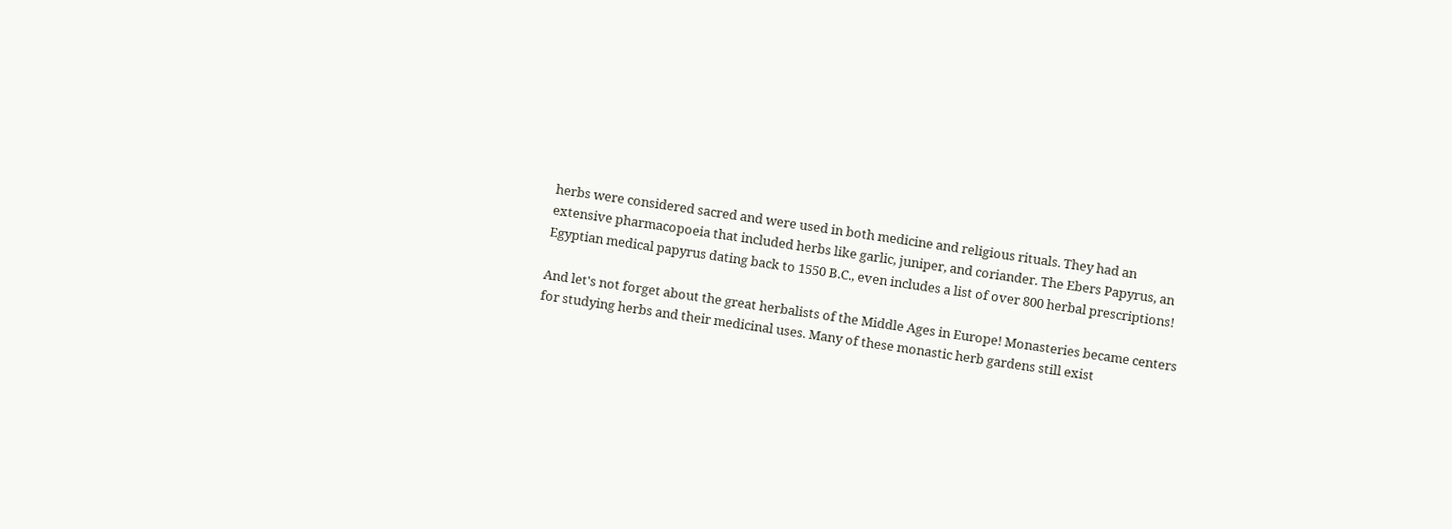herbs were considered sacred and were used in both medicine and religious rituals. They had an extensive pharmacopoeia that included herbs like garlic, juniper, and coriander. The Ebers Papyrus, an Egyptian medical papyrus dating back to 1550 B.C., even includes a list of over 800 herbal prescriptions!

And let's not forget about the great herbalists of the Middle Ages in Europe! Monasteries became centers for studying herbs and their medicinal uses. Many of these monastic herb gardens still exist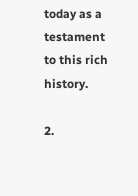today as a testament to this rich history.

2.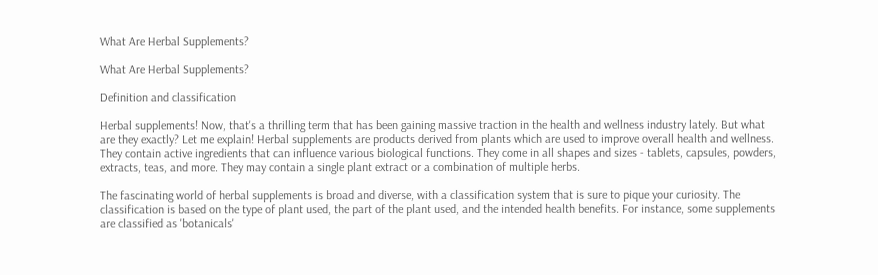What Are Herbal Supplements?

What Are Herbal Supplements?

Definition and classification

Herbal supplements! Now, that's a thrilling term that has been gaining massive traction in the health and wellness industry lately. But what are they exactly? Let me explain! Herbal supplements are products derived from plants which are used to improve overall health and wellness. They contain active ingredients that can influence various biological functions. They come in all shapes and sizes - tablets, capsules, powders, extracts, teas, and more. They may contain a single plant extract or a combination of multiple herbs.

The fascinating world of herbal supplements is broad and diverse, with a classification system that is sure to pique your curiosity. The classification is based on the type of plant used, the part of the plant used, and the intended health benefits. For instance, some supplements are classified as 'botanicals'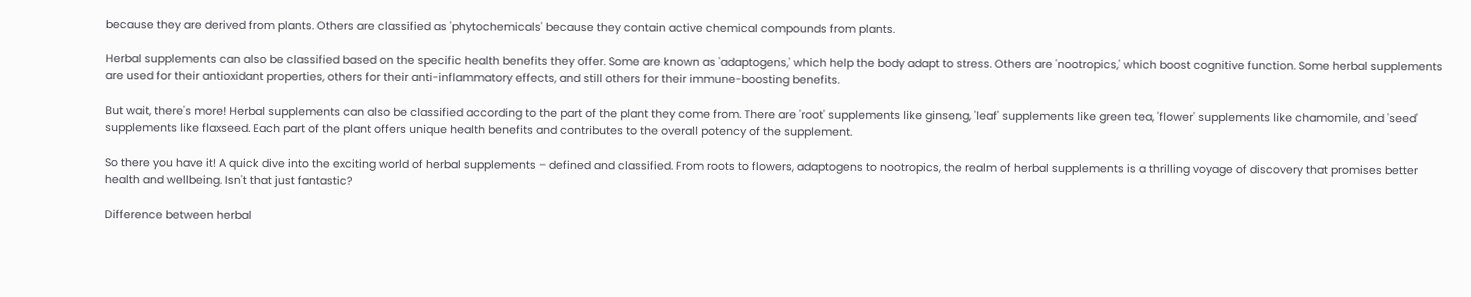because they are derived from plants. Others are classified as 'phytochemicals' because they contain active chemical compounds from plants.

Herbal supplements can also be classified based on the specific health benefits they offer. Some are known as 'adaptogens,' which help the body adapt to stress. Others are 'nootropics,' which boost cognitive function. Some herbal supplements are used for their antioxidant properties, others for their anti-inflammatory effects, and still others for their immune-boosting benefits.

But wait, there's more! Herbal supplements can also be classified according to the part of the plant they come from. There are 'root' supplements like ginseng, 'leaf' supplements like green tea, 'flower' supplements like chamomile, and 'seed' supplements like flaxseed. Each part of the plant offers unique health benefits and contributes to the overall potency of the supplement.

So there you have it! A quick dive into the exciting world of herbal supplements – defined and classified. From roots to flowers, adaptogens to nootropics, the realm of herbal supplements is a thrilling voyage of discovery that promises better health and wellbeing. Isn't that just fantastic?

Difference between herbal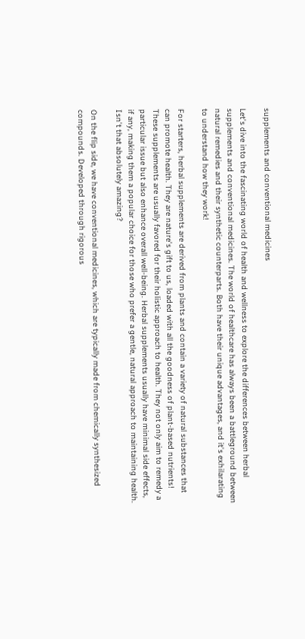supplements and conventional medicines

Let's dive into the fascinating world of health and wellness to explore the differences between herbal supplements and conventional medicines. The world of healthcare has always been a battleground between natural remedies and their synthetic counterparts. Both have their unique advantages, and it's exhilarating to understand how they work!

For starters, herbal supplements are derived from plants and contain a variety of natural substances that can promote health. They are nature's gift to us, loaded with all the goodness of plant-based nutrients! These supplements are usually favored for their holistic approach to health. They not only aim to remedy a particular issue but also enhance overall well-being. Herbal supplements usually have minimal side effects, if any, making them a popular choice for those who prefer a gentle, natural approach to maintaining health. Isn't that absolutely amazing?

On the flip side, we have conventional medicines, which are typically made from chemically synthesized compounds. Developed through rigorous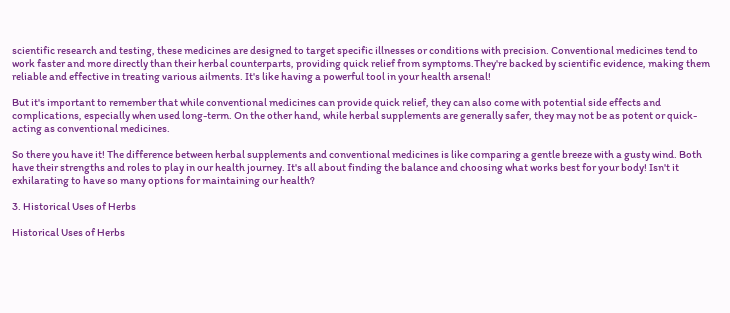scientific research and testing, these medicines are designed to target specific illnesses or conditions with precision. Conventional medicines tend to work faster and more directly than their herbal counterparts, providing quick relief from symptoms.They're backed by scientific evidence, making them reliable and effective in treating various ailments. It's like having a powerful tool in your health arsenal!

But it's important to remember that while conventional medicines can provide quick relief, they can also come with potential side effects and complications, especially when used long-term. On the other hand, while herbal supplements are generally safer, they may not be as potent or quick-acting as conventional medicines.

So there you have it! The difference between herbal supplements and conventional medicines is like comparing a gentle breeze with a gusty wind. Both have their strengths and roles to play in our health journey. It's all about finding the balance and choosing what works best for your body! Isn't it exhilarating to have so many options for maintaining our health?

3. Historical Uses of Herbs

Historical Uses of Herbs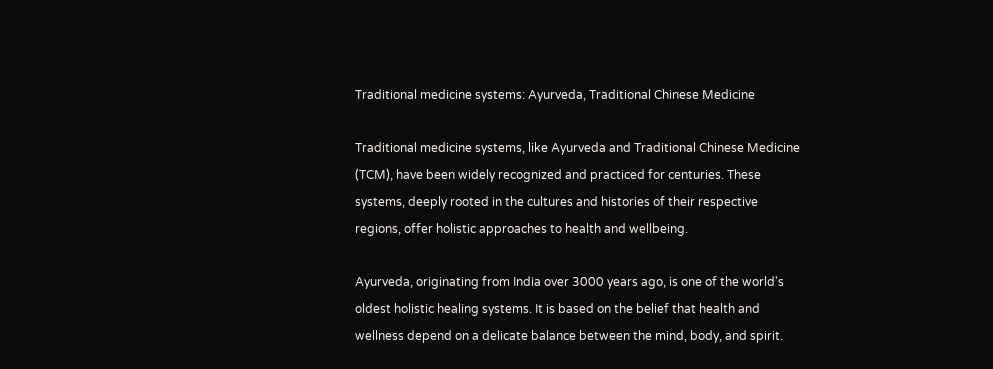Traditional medicine systems: Ayurveda, Traditional Chinese Medicine

Traditional medicine systems, like Ayurveda and Traditional Chinese Medicine (TCM), have been widely recognized and practiced for centuries. These systems, deeply rooted in the cultures and histories of their respective regions, offer holistic approaches to health and wellbeing.

Ayurveda, originating from India over 3000 years ago, is one of the world's oldest holistic healing systems. It is based on the belief that health and wellness depend on a delicate balance between the mind, body, and spirit.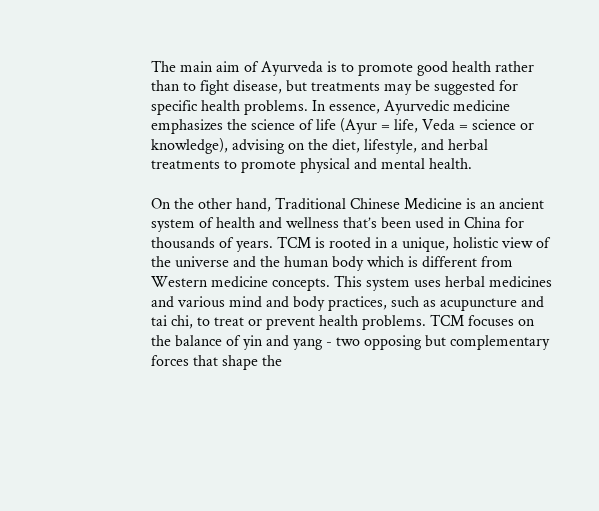The main aim of Ayurveda is to promote good health rather than to fight disease, but treatments may be suggested for specific health problems. In essence, Ayurvedic medicine emphasizes the science of life (Ayur = life, Veda = science or knowledge), advising on the diet, lifestyle, and herbal treatments to promote physical and mental health.

On the other hand, Traditional Chinese Medicine is an ancient system of health and wellness that’s been used in China for thousands of years. TCM is rooted in a unique, holistic view of the universe and the human body which is different from Western medicine concepts. This system uses herbal medicines and various mind and body practices, such as acupuncture and tai chi, to treat or prevent health problems. TCM focuses on the balance of yin and yang - two opposing but complementary forces that shape the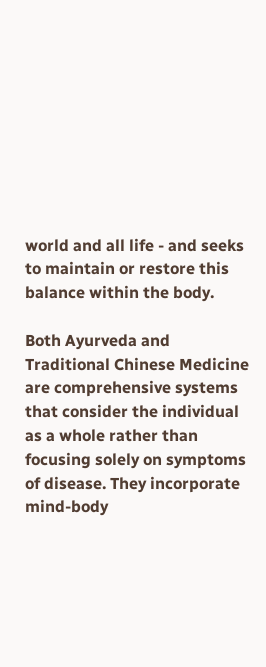world and all life - and seeks to maintain or restore this balance within the body.

Both Ayurveda and Traditional Chinese Medicine are comprehensive systems that consider the individual as a whole rather than focusing solely on symptoms of disease. They incorporate mind-body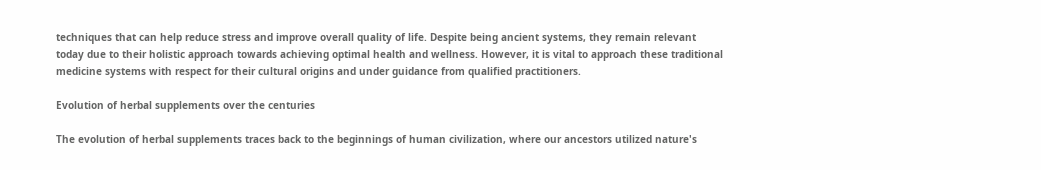techniques that can help reduce stress and improve overall quality of life. Despite being ancient systems, they remain relevant today due to their holistic approach towards achieving optimal health and wellness. However, it is vital to approach these traditional medicine systems with respect for their cultural origins and under guidance from qualified practitioners.

Evolution of herbal supplements over the centuries

The evolution of herbal supplements traces back to the beginnings of human civilization, where our ancestors utilized nature's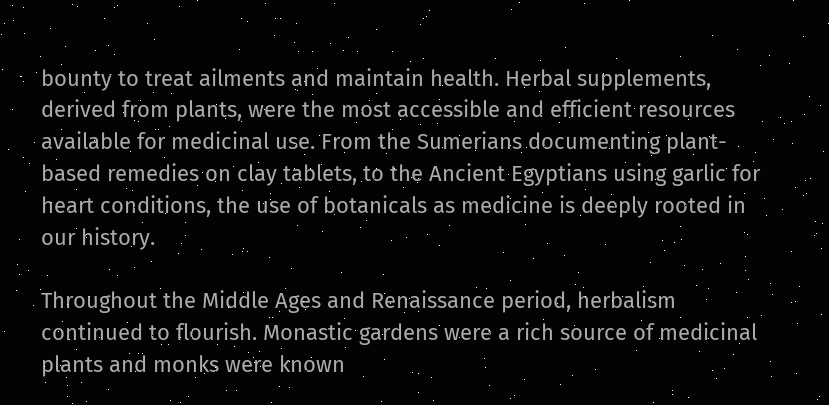bounty to treat ailments and maintain health. Herbal supplements, derived from plants, were the most accessible and efficient resources available for medicinal use. From the Sumerians documenting plant-based remedies on clay tablets, to the Ancient Egyptians using garlic for heart conditions, the use of botanicals as medicine is deeply rooted in our history.

Throughout the Middle Ages and Renaissance period, herbalism continued to flourish. Monastic gardens were a rich source of medicinal plants and monks were known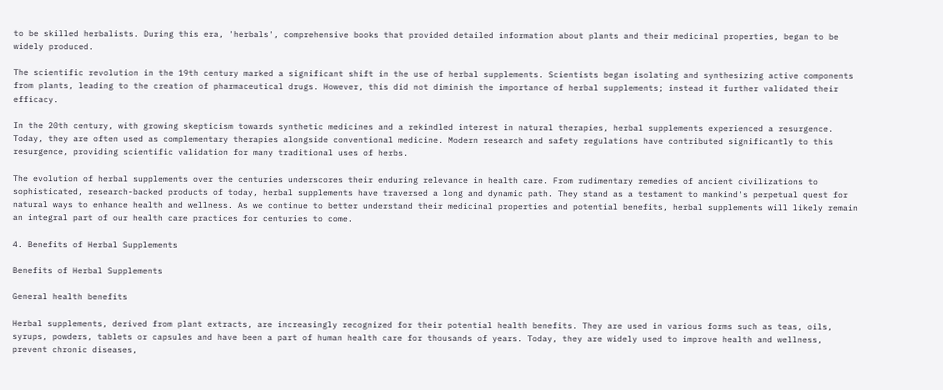to be skilled herbalists. During this era, 'herbals', comprehensive books that provided detailed information about plants and their medicinal properties, began to be widely produced.

The scientific revolution in the 19th century marked a significant shift in the use of herbal supplements. Scientists began isolating and synthesizing active components from plants, leading to the creation of pharmaceutical drugs. However, this did not diminish the importance of herbal supplements; instead it further validated their efficacy.

In the 20th century, with growing skepticism towards synthetic medicines and a rekindled interest in natural therapies, herbal supplements experienced a resurgence. Today, they are often used as complementary therapies alongside conventional medicine. Modern research and safety regulations have contributed significantly to this resurgence, providing scientific validation for many traditional uses of herbs.

The evolution of herbal supplements over the centuries underscores their enduring relevance in health care. From rudimentary remedies of ancient civilizations to sophisticated, research-backed products of today, herbal supplements have traversed a long and dynamic path. They stand as a testament to mankind's perpetual quest for natural ways to enhance health and wellness. As we continue to better understand their medicinal properties and potential benefits, herbal supplements will likely remain an integral part of our health care practices for centuries to come.

4. Benefits of Herbal Supplements

Benefits of Herbal Supplements

General health benefits

Herbal supplements, derived from plant extracts, are increasingly recognized for their potential health benefits. They are used in various forms such as teas, oils, syrups, powders, tablets or capsules and have been a part of human health care for thousands of years. Today, they are widely used to improve health and wellness, prevent chronic diseases,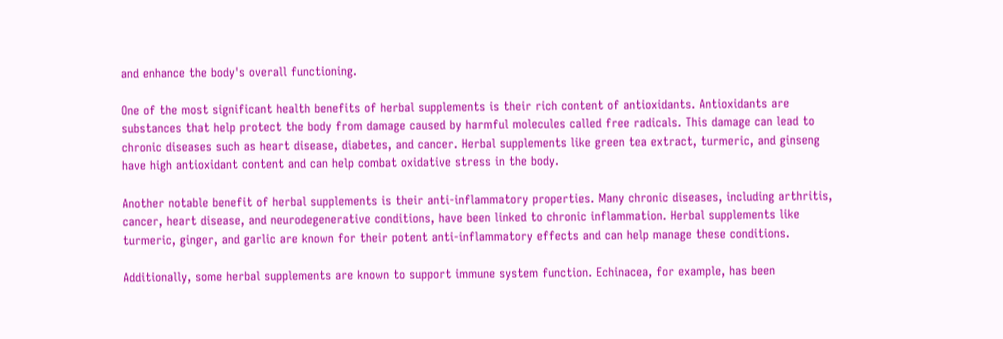and enhance the body's overall functioning.

One of the most significant health benefits of herbal supplements is their rich content of antioxidants. Antioxidants are substances that help protect the body from damage caused by harmful molecules called free radicals. This damage can lead to chronic diseases such as heart disease, diabetes, and cancer. Herbal supplements like green tea extract, turmeric, and ginseng have high antioxidant content and can help combat oxidative stress in the body.

Another notable benefit of herbal supplements is their anti-inflammatory properties. Many chronic diseases, including arthritis, cancer, heart disease, and neurodegenerative conditions, have been linked to chronic inflammation. Herbal supplements like turmeric, ginger, and garlic are known for their potent anti-inflammatory effects and can help manage these conditions.

Additionally, some herbal supplements are known to support immune system function. Echinacea, for example, has been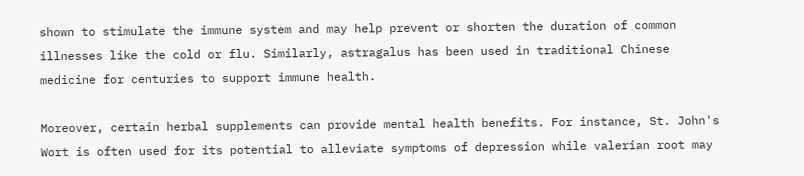shown to stimulate the immune system and may help prevent or shorten the duration of common illnesses like the cold or flu. Similarly, astragalus has been used in traditional Chinese medicine for centuries to support immune health.

Moreover, certain herbal supplements can provide mental health benefits. For instance, St. John's Wort is often used for its potential to alleviate symptoms of depression while valerian root may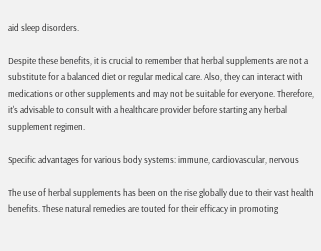aid sleep disorders.

Despite these benefits, it is crucial to remember that herbal supplements are not a substitute for a balanced diet or regular medical care. Also, they can interact with medications or other supplements and may not be suitable for everyone. Therefore, it's advisable to consult with a healthcare provider before starting any herbal supplement regimen.

Specific advantages for various body systems: immune, cardiovascular, nervous

The use of herbal supplements has been on the rise globally due to their vast health benefits. These natural remedies are touted for their efficacy in promoting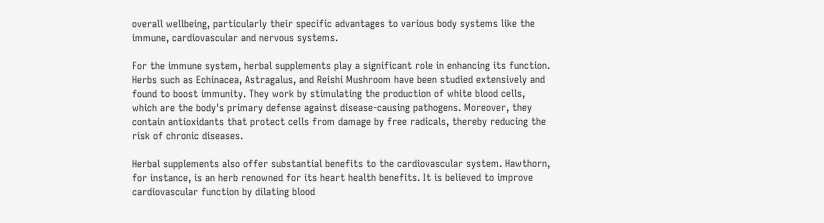overall wellbeing, particularly their specific advantages to various body systems like the immune, cardiovascular and nervous systems.

For the immune system, herbal supplements play a significant role in enhancing its function. Herbs such as Echinacea, Astragalus, and Reishi Mushroom have been studied extensively and found to boost immunity. They work by stimulating the production of white blood cells, which are the body's primary defense against disease-causing pathogens. Moreover, they contain antioxidants that protect cells from damage by free radicals, thereby reducing the risk of chronic diseases.

Herbal supplements also offer substantial benefits to the cardiovascular system. Hawthorn, for instance, is an herb renowned for its heart health benefits. It is believed to improve cardiovascular function by dilating blood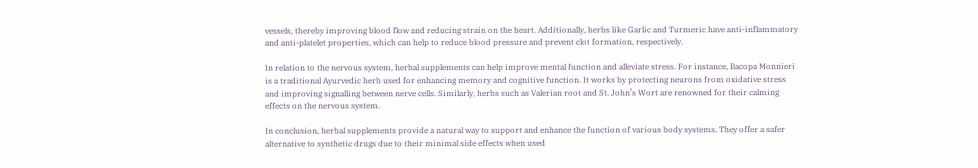vessels, thereby improving blood flow and reducing strain on the heart. Additionally, herbs like Garlic and Turmeric have anti-inflammatory and anti-platelet properties, which can help to reduce blood pressure and prevent clot formation, respectively.

In relation to the nervous system, herbal supplements can help improve mental function and alleviate stress. For instance, Bacopa Monnieri is a traditional Ayurvedic herb used for enhancing memory and cognitive function. It works by protecting neurons from oxidative stress and improving signalling between nerve cells. Similarly, herbs such as Valerian root and St. John’s Wort are renowned for their calming effects on the nervous system.

In conclusion, herbal supplements provide a natural way to support and enhance the function of various body systems. They offer a safer alternative to synthetic drugs due to their minimal side effects when used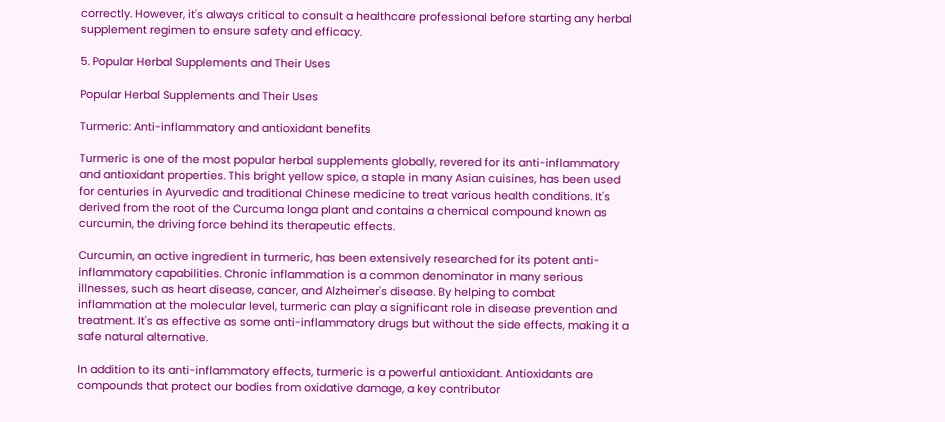correctly. However, it's always critical to consult a healthcare professional before starting any herbal supplement regimen to ensure safety and efficacy.

5. Popular Herbal Supplements and Their Uses

Popular Herbal Supplements and Their Uses

Turmeric: Anti-inflammatory and antioxidant benefits

Turmeric is one of the most popular herbal supplements globally, revered for its anti-inflammatory and antioxidant properties. This bright yellow spice, a staple in many Asian cuisines, has been used for centuries in Ayurvedic and traditional Chinese medicine to treat various health conditions. It's derived from the root of the Curcuma longa plant and contains a chemical compound known as curcumin, the driving force behind its therapeutic effects.

Curcumin, an active ingredient in turmeric, has been extensively researched for its potent anti-inflammatory capabilities. Chronic inflammation is a common denominator in many serious illnesses, such as heart disease, cancer, and Alzheimer's disease. By helping to combat inflammation at the molecular level, turmeric can play a significant role in disease prevention and treatment. It's as effective as some anti-inflammatory drugs but without the side effects, making it a safe natural alternative.

In addition to its anti-inflammatory effects, turmeric is a powerful antioxidant. Antioxidants are compounds that protect our bodies from oxidative damage, a key contributor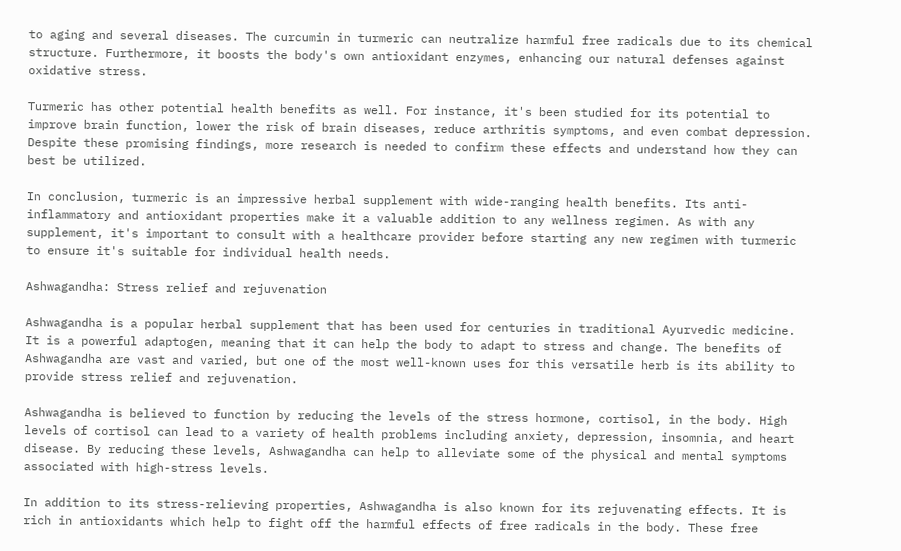to aging and several diseases. The curcumin in turmeric can neutralize harmful free radicals due to its chemical structure. Furthermore, it boosts the body's own antioxidant enzymes, enhancing our natural defenses against oxidative stress.

Turmeric has other potential health benefits as well. For instance, it's been studied for its potential to improve brain function, lower the risk of brain diseases, reduce arthritis symptoms, and even combat depression. Despite these promising findings, more research is needed to confirm these effects and understand how they can best be utilized.

In conclusion, turmeric is an impressive herbal supplement with wide-ranging health benefits. Its anti-inflammatory and antioxidant properties make it a valuable addition to any wellness regimen. As with any supplement, it's important to consult with a healthcare provider before starting any new regimen with turmeric to ensure it's suitable for individual health needs.

Ashwagandha: Stress relief and rejuvenation

Ashwagandha is a popular herbal supplement that has been used for centuries in traditional Ayurvedic medicine. It is a powerful adaptogen, meaning that it can help the body to adapt to stress and change. The benefits of Ashwagandha are vast and varied, but one of the most well-known uses for this versatile herb is its ability to provide stress relief and rejuvenation.

Ashwagandha is believed to function by reducing the levels of the stress hormone, cortisol, in the body. High levels of cortisol can lead to a variety of health problems including anxiety, depression, insomnia, and heart disease. By reducing these levels, Ashwagandha can help to alleviate some of the physical and mental symptoms associated with high-stress levels.

In addition to its stress-relieving properties, Ashwagandha is also known for its rejuvenating effects. It is rich in antioxidants which help to fight off the harmful effects of free radicals in the body. These free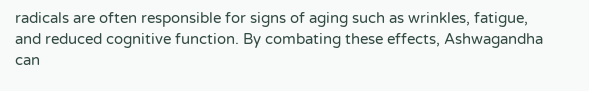radicals are often responsible for signs of aging such as wrinkles, fatigue, and reduced cognitive function. By combating these effects, Ashwagandha can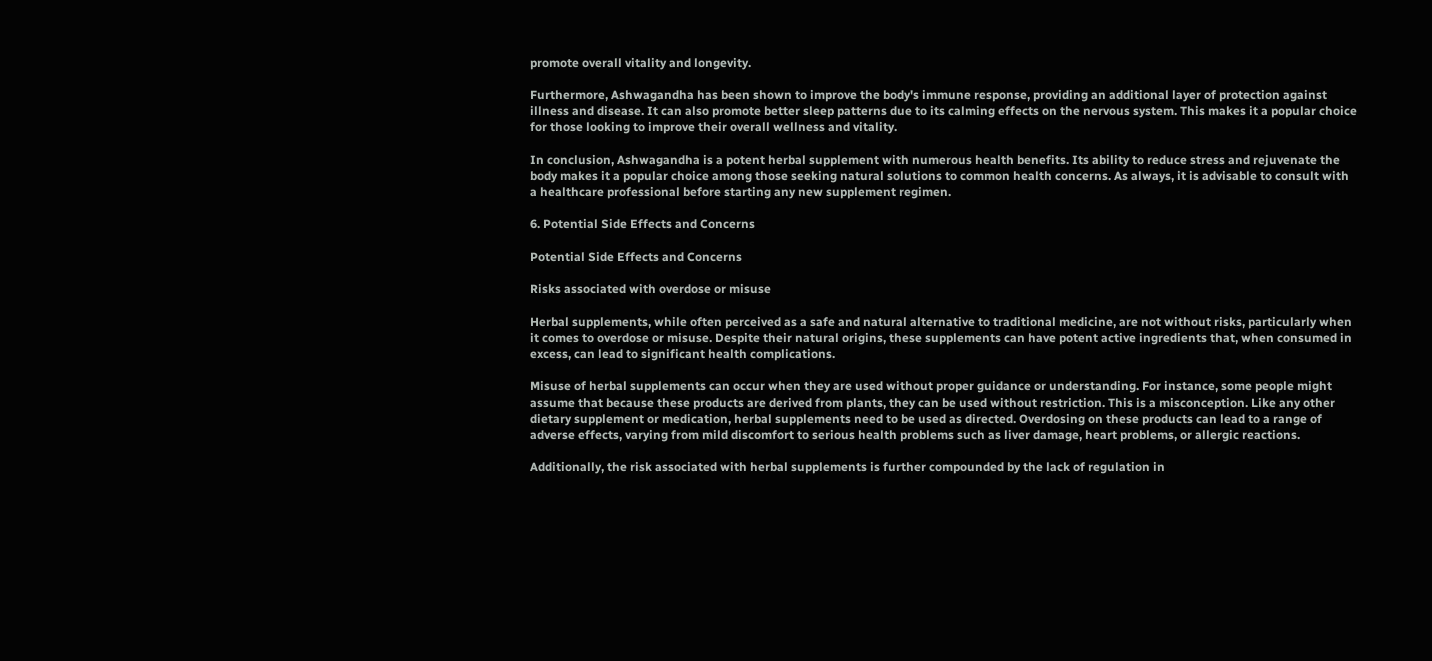promote overall vitality and longevity.

Furthermore, Ashwagandha has been shown to improve the body's immune response, providing an additional layer of protection against illness and disease. It can also promote better sleep patterns due to its calming effects on the nervous system. This makes it a popular choice for those looking to improve their overall wellness and vitality.

In conclusion, Ashwagandha is a potent herbal supplement with numerous health benefits. Its ability to reduce stress and rejuvenate the body makes it a popular choice among those seeking natural solutions to common health concerns. As always, it is advisable to consult with a healthcare professional before starting any new supplement regimen.

6. Potential Side Effects and Concerns

Potential Side Effects and Concerns

Risks associated with overdose or misuse

Herbal supplements, while often perceived as a safe and natural alternative to traditional medicine, are not without risks, particularly when it comes to overdose or misuse. Despite their natural origins, these supplements can have potent active ingredients that, when consumed in excess, can lead to significant health complications.

Misuse of herbal supplements can occur when they are used without proper guidance or understanding. For instance, some people might assume that because these products are derived from plants, they can be used without restriction. This is a misconception. Like any other dietary supplement or medication, herbal supplements need to be used as directed. Overdosing on these products can lead to a range of adverse effects, varying from mild discomfort to serious health problems such as liver damage, heart problems, or allergic reactions.

Additionally, the risk associated with herbal supplements is further compounded by the lack of regulation in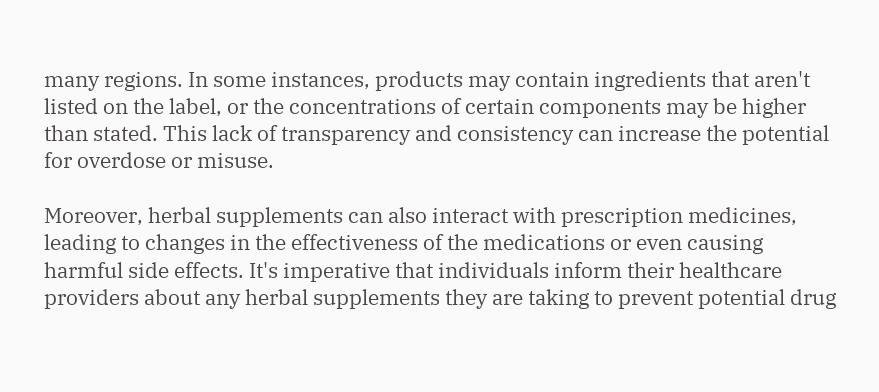many regions. In some instances, products may contain ingredients that aren't listed on the label, or the concentrations of certain components may be higher than stated. This lack of transparency and consistency can increase the potential for overdose or misuse.

Moreover, herbal supplements can also interact with prescription medicines, leading to changes in the effectiveness of the medications or even causing harmful side effects. It's imperative that individuals inform their healthcare providers about any herbal supplements they are taking to prevent potential drug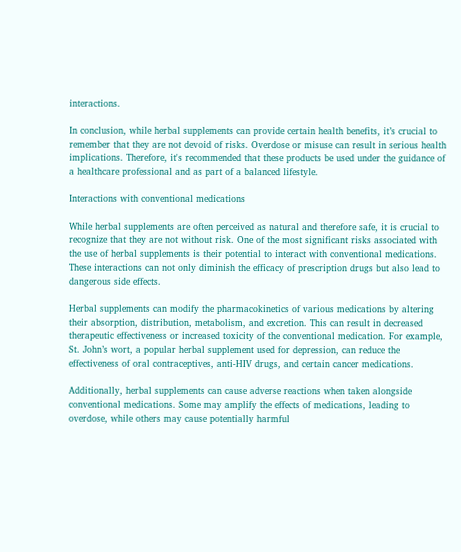interactions.

In conclusion, while herbal supplements can provide certain health benefits, it’s crucial to remember that they are not devoid of risks. Overdose or misuse can result in serious health implications. Therefore, it's recommended that these products be used under the guidance of a healthcare professional and as part of a balanced lifestyle.

Interactions with conventional medications

While herbal supplements are often perceived as natural and therefore safe, it is crucial to recognize that they are not without risk. One of the most significant risks associated with the use of herbal supplements is their potential to interact with conventional medications. These interactions can not only diminish the efficacy of prescription drugs but also lead to dangerous side effects.

Herbal supplements can modify the pharmacokinetics of various medications by altering their absorption, distribution, metabolism, and excretion. This can result in decreased therapeutic effectiveness or increased toxicity of the conventional medication. For example, St. John’s wort, a popular herbal supplement used for depression, can reduce the effectiveness of oral contraceptives, anti-HIV drugs, and certain cancer medications.

Additionally, herbal supplements can cause adverse reactions when taken alongside conventional medications. Some may amplify the effects of medications, leading to overdose, while others may cause potentially harmful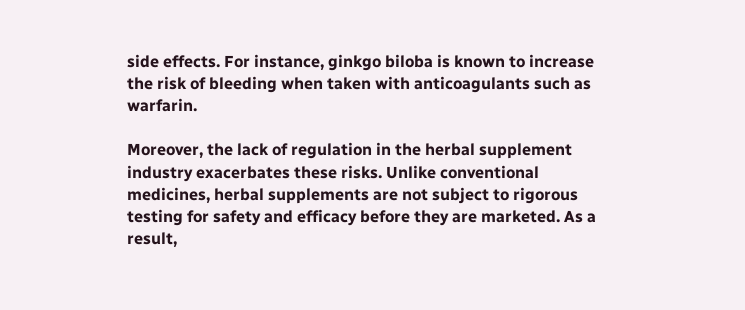side effects. For instance, ginkgo biloba is known to increase the risk of bleeding when taken with anticoagulants such as warfarin.

Moreover, the lack of regulation in the herbal supplement industry exacerbates these risks. Unlike conventional medicines, herbal supplements are not subject to rigorous testing for safety and efficacy before they are marketed. As a result,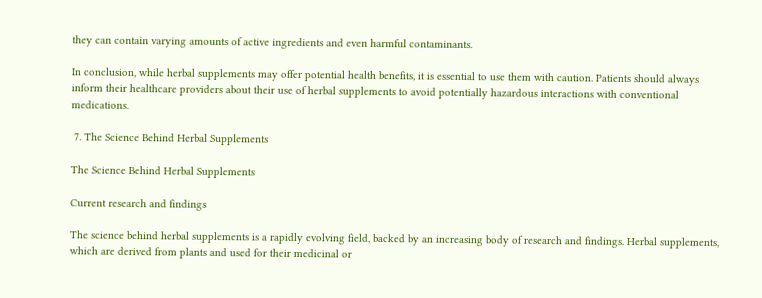they can contain varying amounts of active ingredients and even harmful contaminants.

In conclusion, while herbal supplements may offer potential health benefits, it is essential to use them with caution. Patients should always inform their healthcare providers about their use of herbal supplements to avoid potentially hazardous interactions with conventional medications.

 7. The Science Behind Herbal Supplements

The Science Behind Herbal Supplements

Current research and findings

The science behind herbal supplements is a rapidly evolving field, backed by an increasing body of research and findings. Herbal supplements, which are derived from plants and used for their medicinal or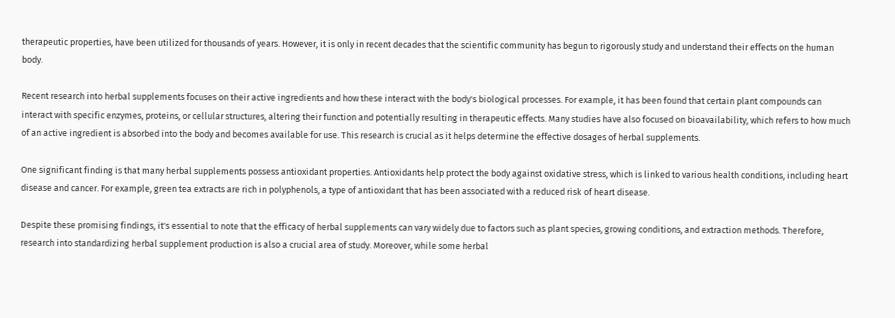therapeutic properties, have been utilized for thousands of years. However, it is only in recent decades that the scientific community has begun to rigorously study and understand their effects on the human body.

Recent research into herbal supplements focuses on their active ingredients and how these interact with the body's biological processes. For example, it has been found that certain plant compounds can interact with specific enzymes, proteins, or cellular structures, altering their function and potentially resulting in therapeutic effects. Many studies have also focused on bioavailability, which refers to how much of an active ingredient is absorbed into the body and becomes available for use. This research is crucial as it helps determine the effective dosages of herbal supplements.

One significant finding is that many herbal supplements possess antioxidant properties. Antioxidants help protect the body against oxidative stress, which is linked to various health conditions, including heart disease and cancer. For example, green tea extracts are rich in polyphenols, a type of antioxidant that has been associated with a reduced risk of heart disease.

Despite these promising findings, it's essential to note that the efficacy of herbal supplements can vary widely due to factors such as plant species, growing conditions, and extraction methods. Therefore, research into standardizing herbal supplement production is also a crucial area of study. Moreover, while some herbal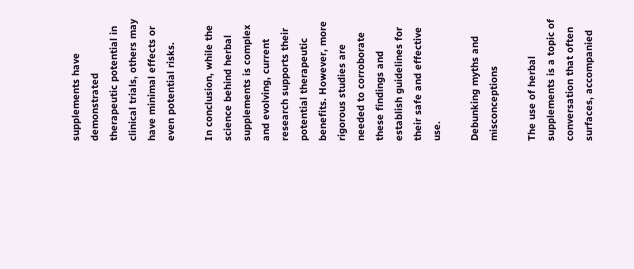supplements have demonstrated therapeutic potential in clinical trials, others may have minimal effects or even potential risks.

In conclusion, while the science behind herbal supplements is complex and evolving, current research supports their potential therapeutic benefits. However, more rigorous studies are needed to corroborate these findings and establish guidelines for their safe and effective use.

Debunking myths and misconceptions

The use of herbal supplements is a topic of conversation that often surfaces, accompanied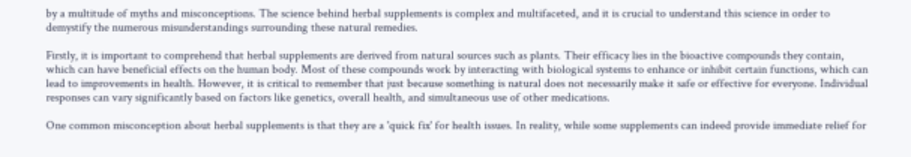by a multitude of myths and misconceptions. The science behind herbal supplements is complex and multifaceted, and it is crucial to understand this science in order to demystify the numerous misunderstandings surrounding these natural remedies.

Firstly, it is important to comprehend that herbal supplements are derived from natural sources such as plants. Their efficacy lies in the bioactive compounds they contain, which can have beneficial effects on the human body. Most of these compounds work by interacting with biological systems to enhance or inhibit certain functions, which can lead to improvements in health. However, it is critical to remember that just because something is natural does not necessarily make it safe or effective for everyone. Individual responses can vary significantly based on factors like genetics, overall health, and simultaneous use of other medications.

One common misconception about herbal supplements is that they are a 'quick fix' for health issues. In reality, while some supplements can indeed provide immediate relief for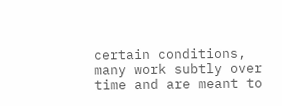certain conditions, many work subtly over time and are meant to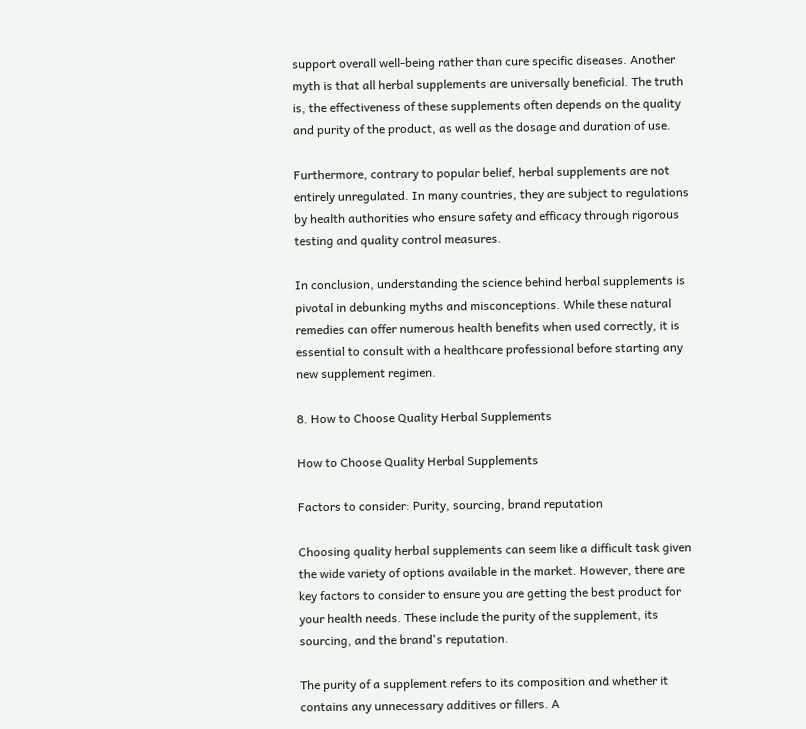support overall well-being rather than cure specific diseases. Another myth is that all herbal supplements are universally beneficial. The truth is, the effectiveness of these supplements often depends on the quality and purity of the product, as well as the dosage and duration of use.

Furthermore, contrary to popular belief, herbal supplements are not entirely unregulated. In many countries, they are subject to regulations by health authorities who ensure safety and efficacy through rigorous testing and quality control measures.

In conclusion, understanding the science behind herbal supplements is pivotal in debunking myths and misconceptions. While these natural remedies can offer numerous health benefits when used correctly, it is essential to consult with a healthcare professional before starting any new supplement regimen.

8. How to Choose Quality Herbal Supplements

How to Choose Quality Herbal Supplements

Factors to consider: Purity, sourcing, brand reputation

Choosing quality herbal supplements can seem like a difficult task given the wide variety of options available in the market. However, there are key factors to consider to ensure you are getting the best product for your health needs. These include the purity of the supplement, its sourcing, and the brand's reputation.

The purity of a supplement refers to its composition and whether it contains any unnecessary additives or fillers. A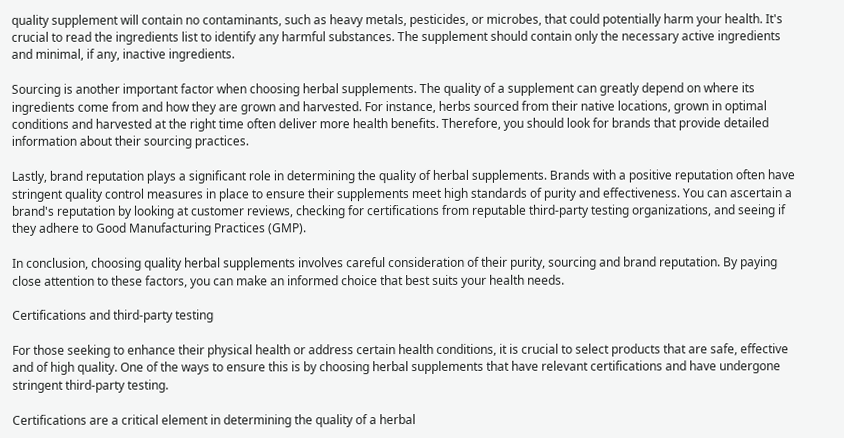quality supplement will contain no contaminants, such as heavy metals, pesticides, or microbes, that could potentially harm your health. It's crucial to read the ingredients list to identify any harmful substances. The supplement should contain only the necessary active ingredients and minimal, if any, inactive ingredients.

Sourcing is another important factor when choosing herbal supplements. The quality of a supplement can greatly depend on where its ingredients come from and how they are grown and harvested. For instance, herbs sourced from their native locations, grown in optimal conditions and harvested at the right time often deliver more health benefits. Therefore, you should look for brands that provide detailed information about their sourcing practices.

Lastly, brand reputation plays a significant role in determining the quality of herbal supplements. Brands with a positive reputation often have stringent quality control measures in place to ensure their supplements meet high standards of purity and effectiveness. You can ascertain a brand's reputation by looking at customer reviews, checking for certifications from reputable third-party testing organizations, and seeing if they adhere to Good Manufacturing Practices (GMP).

In conclusion, choosing quality herbal supplements involves careful consideration of their purity, sourcing and brand reputation. By paying close attention to these factors, you can make an informed choice that best suits your health needs.

Certifications and third-party testing

For those seeking to enhance their physical health or address certain health conditions, it is crucial to select products that are safe, effective and of high quality. One of the ways to ensure this is by choosing herbal supplements that have relevant certifications and have undergone stringent third-party testing.

Certifications are a critical element in determining the quality of a herbal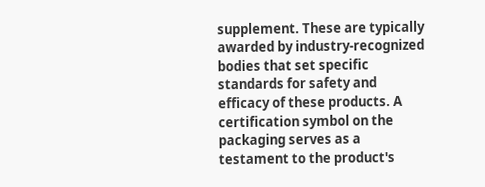supplement. These are typically awarded by industry-recognized bodies that set specific standards for safety and efficacy of these products. A certification symbol on the packaging serves as a testament to the product's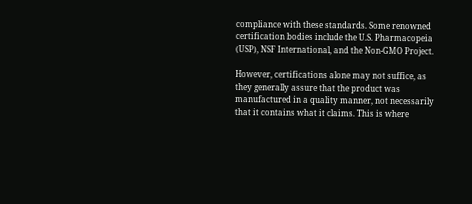compliance with these standards. Some renowned certification bodies include the U.S. Pharmacopeia (USP), NSF International, and the Non-GMO Project.

However, certifications alone may not suffice, as they generally assure that the product was manufactured in a quality manner, not necessarily that it contains what it claims. This is where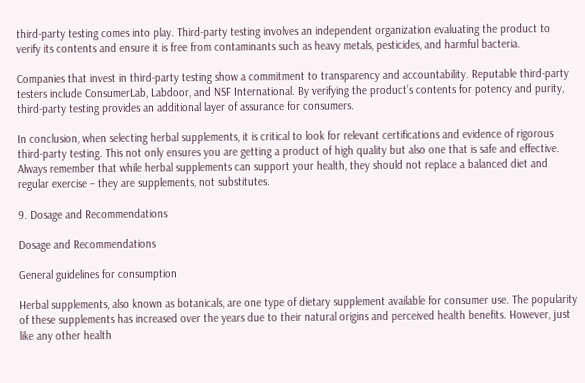third-party testing comes into play. Third-party testing involves an independent organization evaluating the product to verify its contents and ensure it is free from contaminants such as heavy metals, pesticides, and harmful bacteria.

Companies that invest in third-party testing show a commitment to transparency and accountability. Reputable third-party testers include ConsumerLab, Labdoor, and NSF International. By verifying the product’s contents for potency and purity, third-party testing provides an additional layer of assurance for consumers.

In conclusion, when selecting herbal supplements, it is critical to look for relevant certifications and evidence of rigorous third-party testing. This not only ensures you are getting a product of high quality but also one that is safe and effective. Always remember that while herbal supplements can support your health, they should not replace a balanced diet and regular exercise – they are supplements, not substitutes.

9. Dosage and Recommendations

Dosage and Recommendations

General guidelines for consumption

Herbal supplements, also known as botanicals, are one type of dietary supplement available for consumer use. The popularity of these supplements has increased over the years due to their natural origins and perceived health benefits. However, just like any other health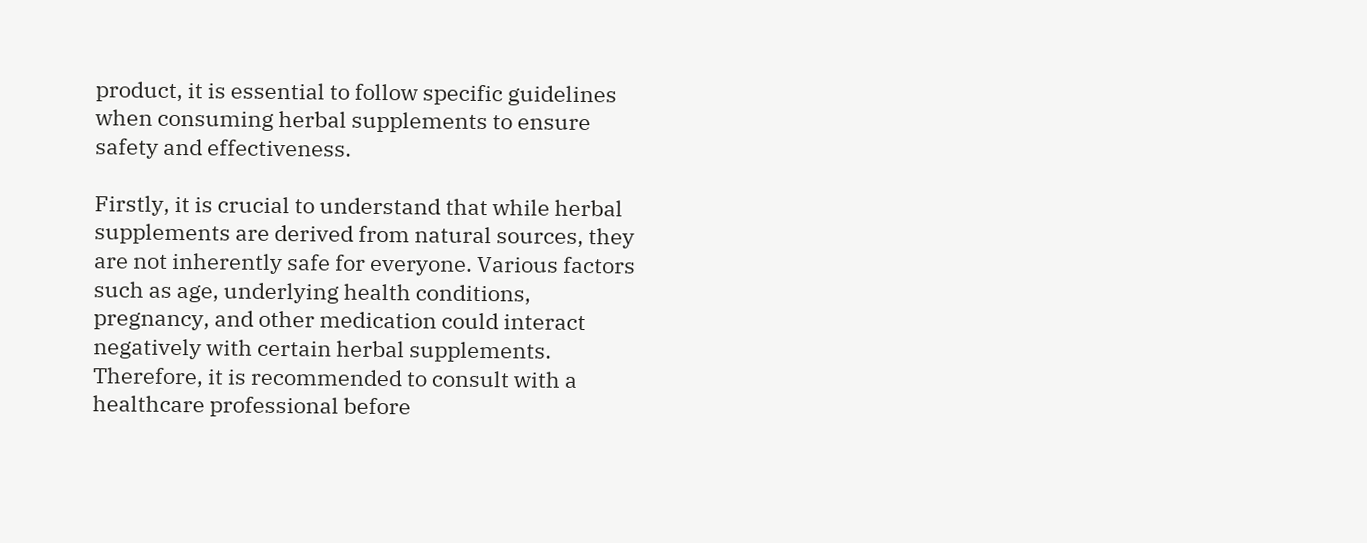product, it is essential to follow specific guidelines when consuming herbal supplements to ensure safety and effectiveness.

Firstly, it is crucial to understand that while herbal supplements are derived from natural sources, they are not inherently safe for everyone. Various factors such as age, underlying health conditions, pregnancy, and other medication could interact negatively with certain herbal supplements. Therefore, it is recommended to consult with a healthcare professional before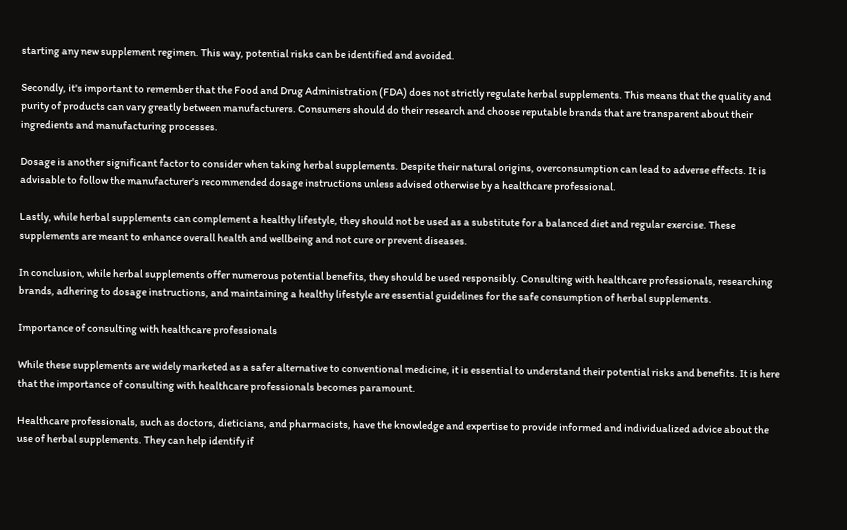starting any new supplement regimen. This way, potential risks can be identified and avoided.

Secondly, it's important to remember that the Food and Drug Administration (FDA) does not strictly regulate herbal supplements. This means that the quality and purity of products can vary greatly between manufacturers. Consumers should do their research and choose reputable brands that are transparent about their ingredients and manufacturing processes.

Dosage is another significant factor to consider when taking herbal supplements. Despite their natural origins, overconsumption can lead to adverse effects. It is advisable to follow the manufacturer's recommended dosage instructions unless advised otherwise by a healthcare professional.

Lastly, while herbal supplements can complement a healthy lifestyle, they should not be used as a substitute for a balanced diet and regular exercise. These supplements are meant to enhance overall health and wellbeing and not cure or prevent diseases.

In conclusion, while herbal supplements offer numerous potential benefits, they should be used responsibly. Consulting with healthcare professionals, researching brands, adhering to dosage instructions, and maintaining a healthy lifestyle are essential guidelines for the safe consumption of herbal supplements.

Importance of consulting with healthcare professionals

While these supplements are widely marketed as a safer alternative to conventional medicine, it is essential to understand their potential risks and benefits. It is here that the importance of consulting with healthcare professionals becomes paramount.

Healthcare professionals, such as doctors, dieticians, and pharmacists, have the knowledge and expertise to provide informed and individualized advice about the use of herbal supplements. They can help identify if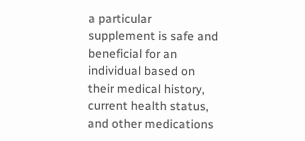a particular supplement is safe and beneficial for an individual based on their medical history, current health status, and other medications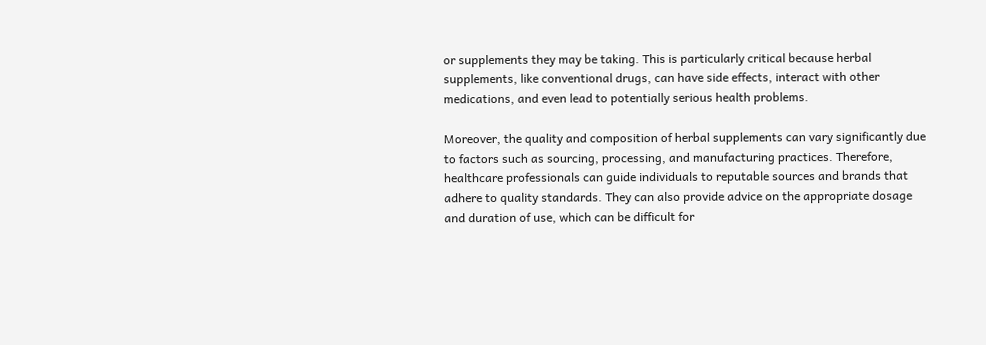or supplements they may be taking. This is particularly critical because herbal supplements, like conventional drugs, can have side effects, interact with other medications, and even lead to potentially serious health problems.

Moreover, the quality and composition of herbal supplements can vary significantly due to factors such as sourcing, processing, and manufacturing practices. Therefore, healthcare professionals can guide individuals to reputable sources and brands that adhere to quality standards. They can also provide advice on the appropriate dosage and duration of use, which can be difficult for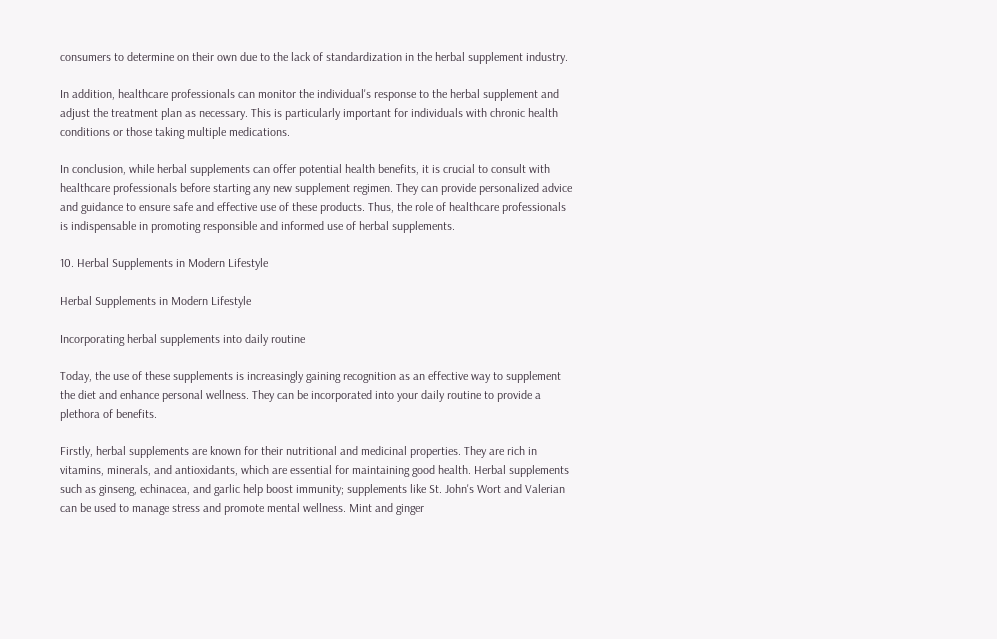consumers to determine on their own due to the lack of standardization in the herbal supplement industry.

In addition, healthcare professionals can monitor the individual's response to the herbal supplement and adjust the treatment plan as necessary. This is particularly important for individuals with chronic health conditions or those taking multiple medications.

In conclusion, while herbal supplements can offer potential health benefits, it is crucial to consult with healthcare professionals before starting any new supplement regimen. They can provide personalized advice and guidance to ensure safe and effective use of these products. Thus, the role of healthcare professionals is indispensable in promoting responsible and informed use of herbal supplements.

10. Herbal Supplements in Modern Lifestyle

Herbal Supplements in Modern Lifestyle

Incorporating herbal supplements into daily routine

Today, the use of these supplements is increasingly gaining recognition as an effective way to supplement the diet and enhance personal wellness. They can be incorporated into your daily routine to provide a plethora of benefits.

Firstly, herbal supplements are known for their nutritional and medicinal properties. They are rich in vitamins, minerals, and antioxidants, which are essential for maintaining good health. Herbal supplements such as ginseng, echinacea, and garlic help boost immunity; supplements like St. John's Wort and Valerian can be used to manage stress and promote mental wellness. Mint and ginger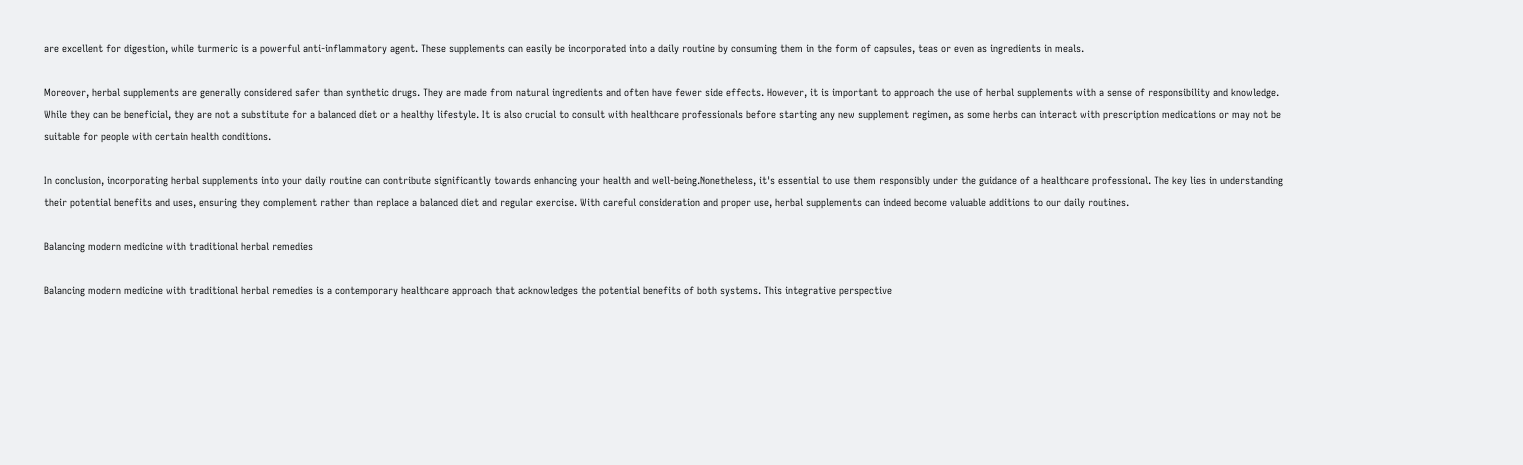are excellent for digestion, while turmeric is a powerful anti-inflammatory agent. These supplements can easily be incorporated into a daily routine by consuming them in the form of capsules, teas or even as ingredients in meals.

Moreover, herbal supplements are generally considered safer than synthetic drugs. They are made from natural ingredients and often have fewer side effects. However, it is important to approach the use of herbal supplements with a sense of responsibility and knowledge. While they can be beneficial, they are not a substitute for a balanced diet or a healthy lifestyle. It is also crucial to consult with healthcare professionals before starting any new supplement regimen, as some herbs can interact with prescription medications or may not be suitable for people with certain health conditions.

In conclusion, incorporating herbal supplements into your daily routine can contribute significantly towards enhancing your health and well-being.Nonetheless, it's essential to use them responsibly under the guidance of a healthcare professional. The key lies in understanding their potential benefits and uses, ensuring they complement rather than replace a balanced diet and regular exercise. With careful consideration and proper use, herbal supplements can indeed become valuable additions to our daily routines.

Balancing modern medicine with traditional herbal remedies

Balancing modern medicine with traditional herbal remedies is a contemporary healthcare approach that acknowledges the potential benefits of both systems. This integrative perspective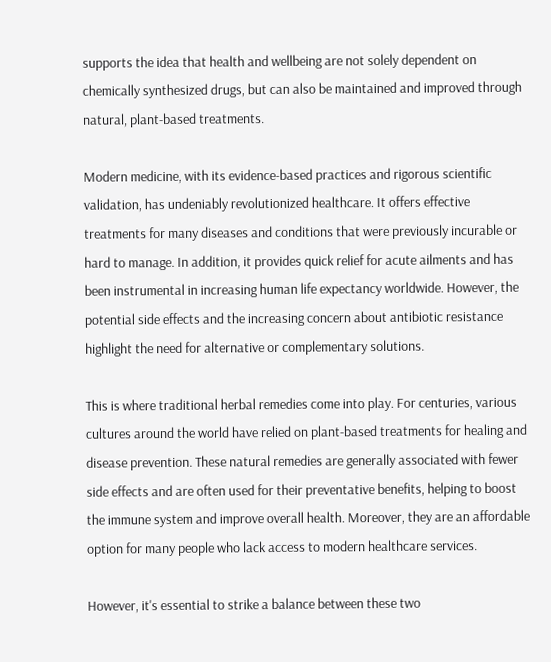supports the idea that health and wellbeing are not solely dependent on chemically synthesized drugs, but can also be maintained and improved through natural, plant-based treatments.

Modern medicine, with its evidence-based practices and rigorous scientific validation, has undeniably revolutionized healthcare. It offers effective treatments for many diseases and conditions that were previously incurable or hard to manage. In addition, it provides quick relief for acute ailments and has been instrumental in increasing human life expectancy worldwide. However, the potential side effects and the increasing concern about antibiotic resistance highlight the need for alternative or complementary solutions.

This is where traditional herbal remedies come into play. For centuries, various cultures around the world have relied on plant-based treatments for healing and disease prevention. These natural remedies are generally associated with fewer side effects and are often used for their preventative benefits, helping to boost the immune system and improve overall health. Moreover, they are an affordable option for many people who lack access to modern healthcare services.

However, it's essential to strike a balance between these two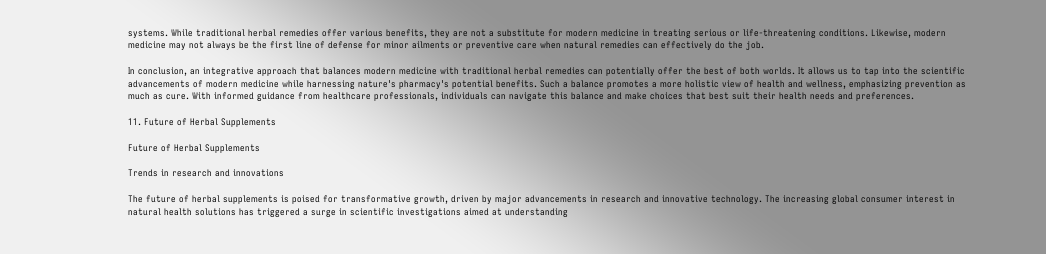systems. While traditional herbal remedies offer various benefits, they are not a substitute for modern medicine in treating serious or life-threatening conditions. Likewise, modern medicine may not always be the first line of defense for minor ailments or preventive care when natural remedies can effectively do the job.

In conclusion, an integrative approach that balances modern medicine with traditional herbal remedies can potentially offer the best of both worlds. It allows us to tap into the scientific advancements of modern medicine while harnessing nature's pharmacy's potential benefits. Such a balance promotes a more holistic view of health and wellness, emphasizing prevention as much as cure. With informed guidance from healthcare professionals, individuals can navigate this balance and make choices that best suit their health needs and preferences.

11. Future of Herbal Supplements

Future of Herbal Supplements

Trends in research and innovations

The future of herbal supplements is poised for transformative growth, driven by major advancements in research and innovative technology. The increasing global consumer interest in natural health solutions has triggered a surge in scientific investigations aimed at understanding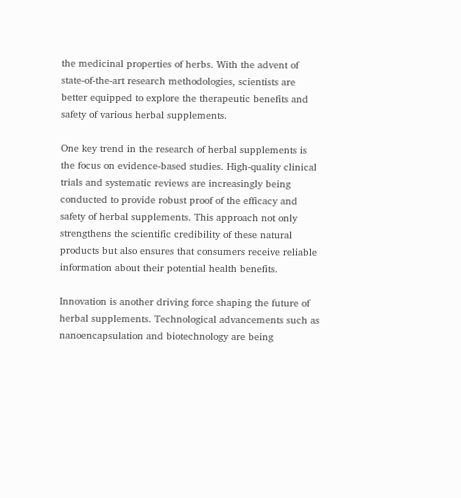the medicinal properties of herbs. With the advent of state-of-the-art research methodologies, scientists are better equipped to explore the therapeutic benefits and safety of various herbal supplements.

One key trend in the research of herbal supplements is the focus on evidence-based studies. High-quality clinical trials and systematic reviews are increasingly being conducted to provide robust proof of the efficacy and safety of herbal supplements. This approach not only strengthens the scientific credibility of these natural products but also ensures that consumers receive reliable information about their potential health benefits.

Innovation is another driving force shaping the future of herbal supplements. Technological advancements such as nanoencapsulation and biotechnology are being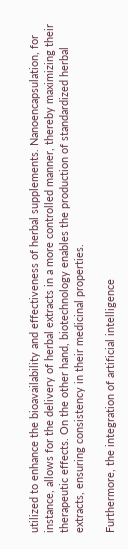utilized to enhance the bioavailability and effectiveness of herbal supplements. Nanoencapsulation, for instance, allows for the delivery of herbal extracts in a more controlled manner, thereby maximizing their therapeutic effects. On the other hand, biotechnology enables the production of standardized herbal extracts, ensuring consistency in their medicinal properties.

Furthermore, the integration of artificial intelligence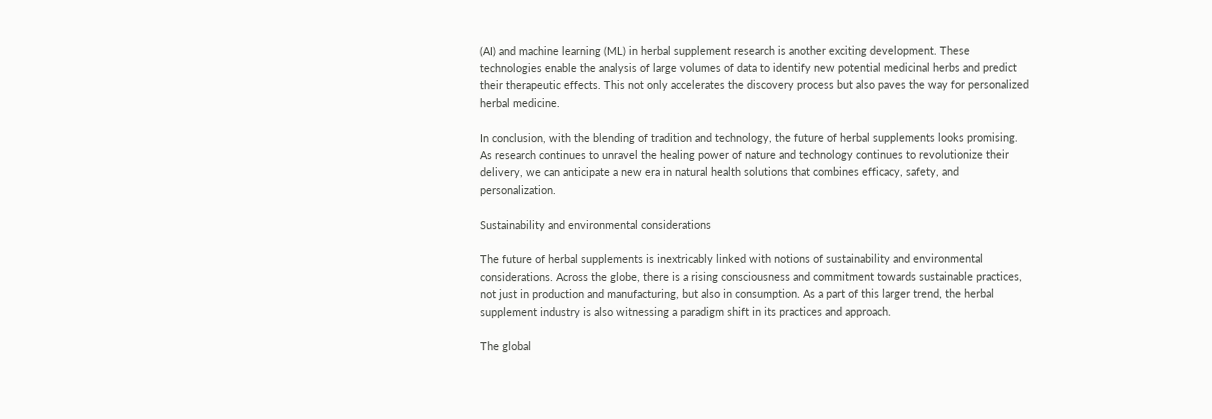(AI) and machine learning (ML) in herbal supplement research is another exciting development. These technologies enable the analysis of large volumes of data to identify new potential medicinal herbs and predict their therapeutic effects. This not only accelerates the discovery process but also paves the way for personalized herbal medicine.

In conclusion, with the blending of tradition and technology, the future of herbal supplements looks promising. As research continues to unravel the healing power of nature and technology continues to revolutionize their delivery, we can anticipate a new era in natural health solutions that combines efficacy, safety, and personalization.

Sustainability and environmental considerations

The future of herbal supplements is inextricably linked with notions of sustainability and environmental considerations. Across the globe, there is a rising consciousness and commitment towards sustainable practices, not just in production and manufacturing, but also in consumption. As a part of this larger trend, the herbal supplement industry is also witnessing a paradigm shift in its practices and approach.

The global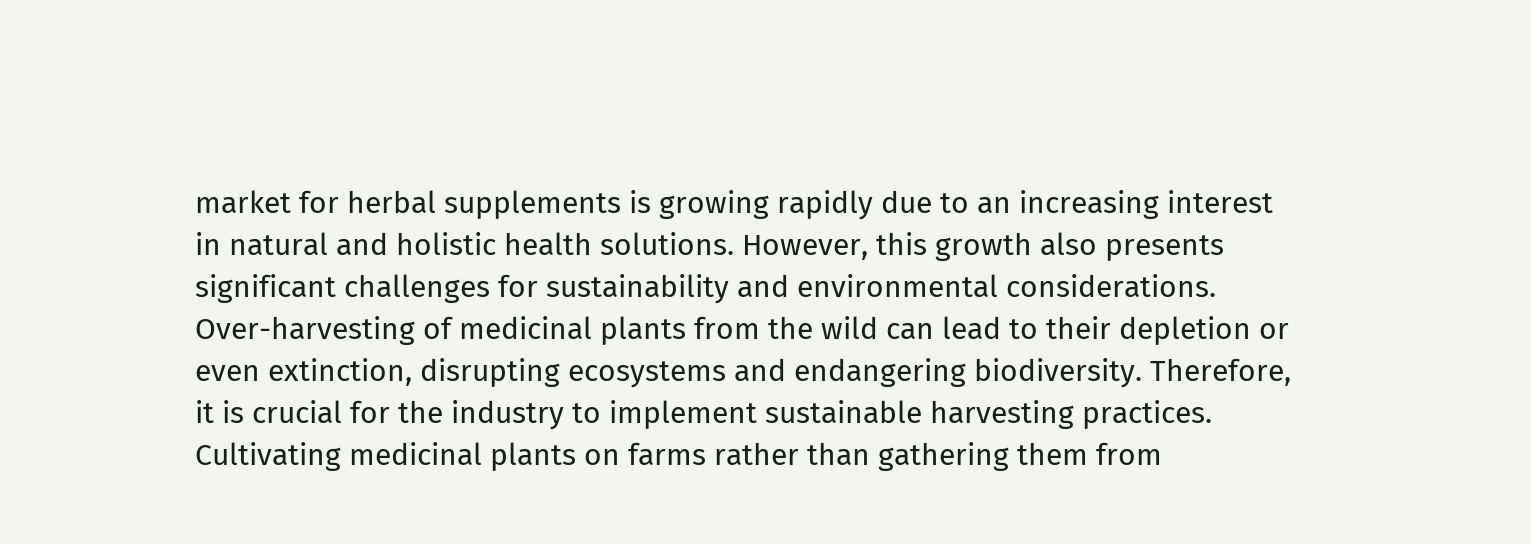market for herbal supplements is growing rapidly due to an increasing interest in natural and holistic health solutions. However, this growth also presents significant challenges for sustainability and environmental considerations. Over-harvesting of medicinal plants from the wild can lead to their depletion or even extinction, disrupting ecosystems and endangering biodiversity. Therefore, it is crucial for the industry to implement sustainable harvesting practices. Cultivating medicinal plants on farms rather than gathering them from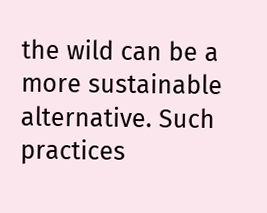the wild can be a more sustainable alternative. Such practices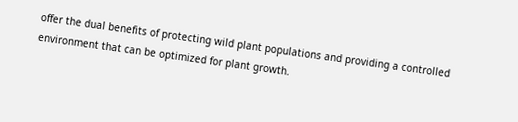offer the dual benefits of protecting wild plant populations and providing a controlled environment that can be optimized for plant growth.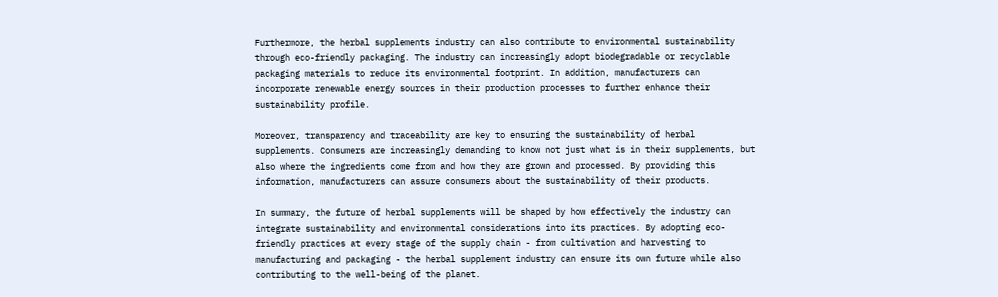Furthermore, the herbal supplements industry can also contribute to environmental sustainability through eco-friendly packaging. The industry can increasingly adopt biodegradable or recyclable packaging materials to reduce its environmental footprint. In addition, manufacturers can incorporate renewable energy sources in their production processes to further enhance their sustainability profile.

Moreover, transparency and traceability are key to ensuring the sustainability of herbal supplements. Consumers are increasingly demanding to know not just what is in their supplements, but also where the ingredients come from and how they are grown and processed. By providing this information, manufacturers can assure consumers about the sustainability of their products.

In summary, the future of herbal supplements will be shaped by how effectively the industry can integrate sustainability and environmental considerations into its practices. By adopting eco-friendly practices at every stage of the supply chain - from cultivation and harvesting to manufacturing and packaging - the herbal supplement industry can ensure its own future while also contributing to the well-being of the planet.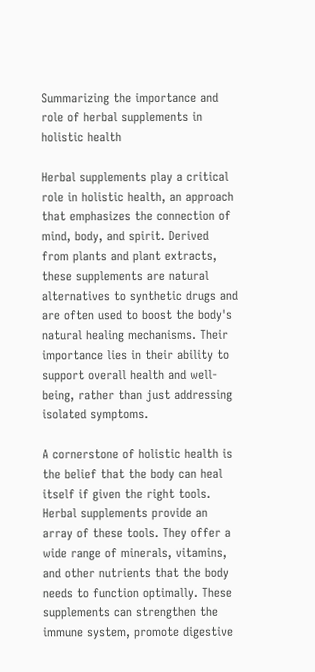Summarizing the importance and role of herbal supplements in holistic health

Herbal supplements play a critical role in holistic health, an approach that emphasizes the connection of mind, body, and spirit. Derived from plants and plant extracts, these supplements are natural alternatives to synthetic drugs and are often used to boost the body's natural healing mechanisms. Their importance lies in their ability to support overall health and well-being, rather than just addressing isolated symptoms.

A cornerstone of holistic health is the belief that the body can heal itself if given the right tools. Herbal supplements provide an array of these tools. They offer a wide range of minerals, vitamins, and other nutrients that the body needs to function optimally. These supplements can strengthen the immune system, promote digestive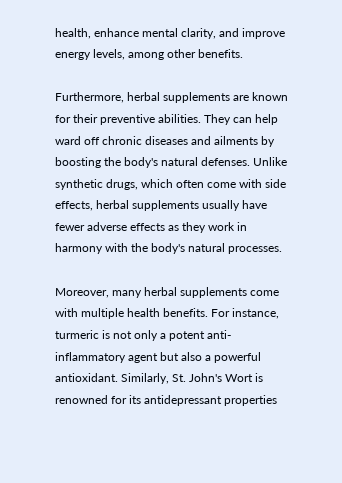health, enhance mental clarity, and improve energy levels, among other benefits.

Furthermore, herbal supplements are known for their preventive abilities. They can help ward off chronic diseases and ailments by boosting the body's natural defenses. Unlike synthetic drugs, which often come with side effects, herbal supplements usually have fewer adverse effects as they work in harmony with the body's natural processes.

Moreover, many herbal supplements come with multiple health benefits. For instance, turmeric is not only a potent anti-inflammatory agent but also a powerful antioxidant. Similarly, St. John's Wort is renowned for its antidepressant properties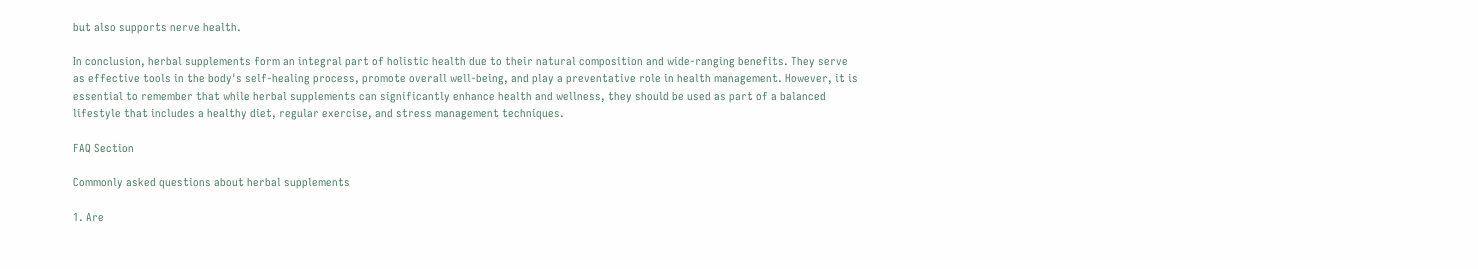but also supports nerve health.

In conclusion, herbal supplements form an integral part of holistic health due to their natural composition and wide-ranging benefits. They serve as effective tools in the body's self-healing process, promote overall well-being, and play a preventative role in health management. However, it is essential to remember that while herbal supplements can significantly enhance health and wellness, they should be used as part of a balanced lifestyle that includes a healthy diet, regular exercise, and stress management techniques.

FAQ Section

Commonly asked questions about herbal supplements

1. Are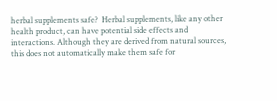herbal supplements safe?  Herbal supplements, like any other health product, can have potential side effects and interactions. Although they are derived from natural sources, this does not automatically make them safe for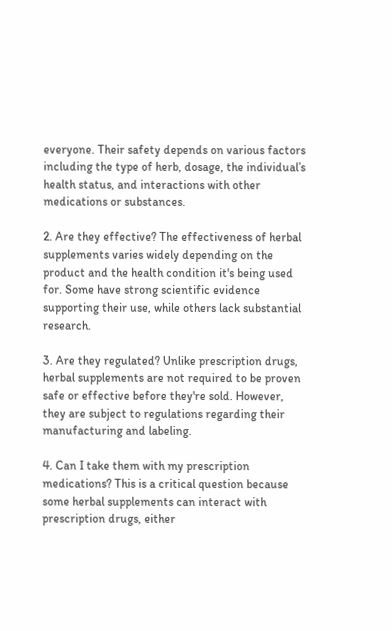everyone. Their safety depends on various factors including the type of herb, dosage, the individual’s health status, and interactions with other medications or substances.

2. Are they effective? The effectiveness of herbal supplements varies widely depending on the product and the health condition it's being used for. Some have strong scientific evidence supporting their use, while others lack substantial research.

3. Are they regulated? Unlike prescription drugs, herbal supplements are not required to be proven safe or effective before they're sold. However, they are subject to regulations regarding their manufacturing and labeling.

4. Can I take them with my prescription medications? This is a critical question because some herbal supplements can interact with prescription drugs, either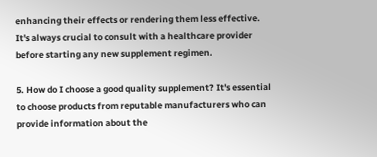enhancing their effects or rendering them less effective. It's always crucial to consult with a healthcare provider before starting any new supplement regimen.

5. How do I choose a good quality supplement? It's essential to choose products from reputable manufacturers who can provide information about the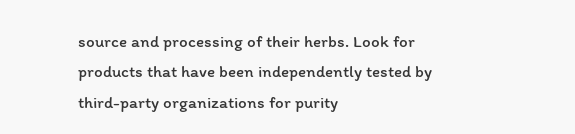source and processing of their herbs. Look for products that have been independently tested by third-party organizations for purity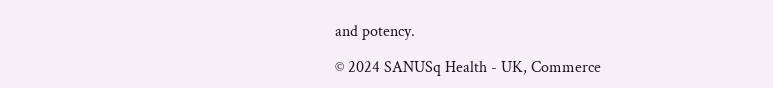and potency.

© 2024 SANUSq Health - UK, Commerce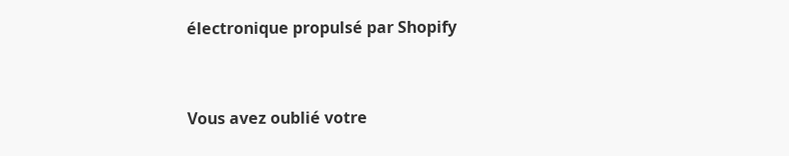électronique propulsé par Shopify


Vous avez oublié votre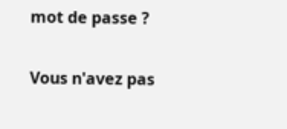mot de passe ?

Vous n'avez pas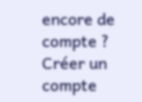encore de compte ?
Créer un compte